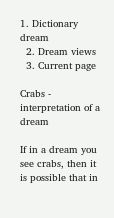1. Dictionary dream
  2. Dream views
  3. Current page

Crabs - interpretation of a dream

If in a dream you see crabs, then it is possible that in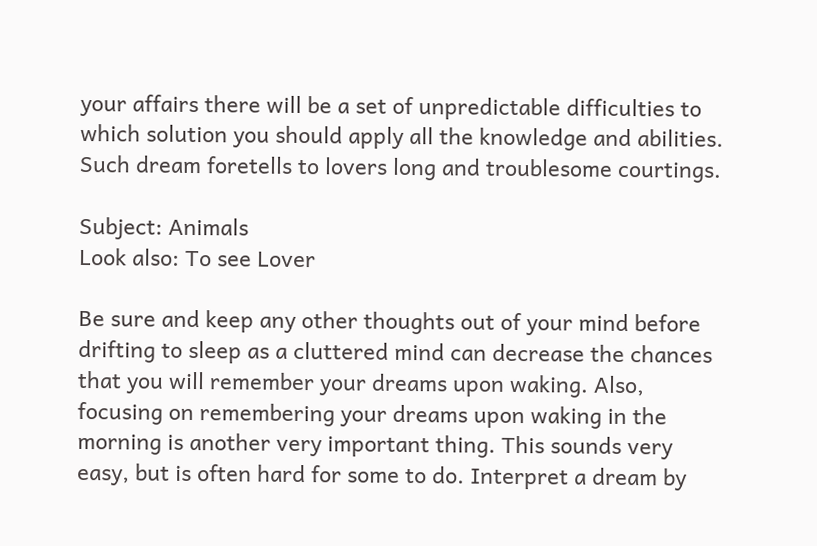your affairs there will be a set of unpredictable difficulties to which solution you should apply all the knowledge and abilities. Such dream foretells to lovers long and troublesome courtings.

Subject: Animals
Look also: To see Lover

Be sure and keep any other thoughts out of your mind before drifting to sleep as a cluttered mind can decrease the chances that you will remember your dreams upon waking. Also, focusing on remembering your dreams upon waking in the morning is another very important thing. This sounds very easy, but is often hard for some to do. Interpret a dream by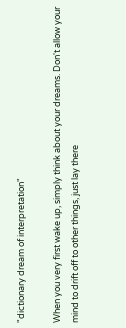"dictionary dream of interpretation"

When you very first wake up, simply think about your dreams. Don't allow your mind to drift off to other things, just lay there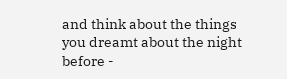and think about the things you dreamt about the night before -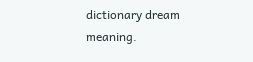dictionary dream meaning.